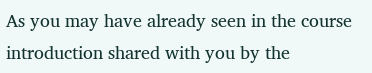As you may have already seen in the course introduction shared with you by the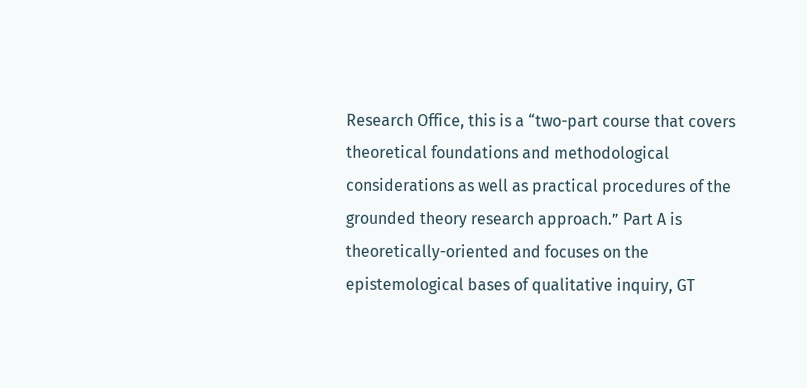Research Office, this is a “two-part course that covers theoretical foundations and methodological considerations as well as practical procedures of the grounded theory research approach.” Part A is theoretically-oriented and focuses on the epistemological bases of qualitative inquiry, GT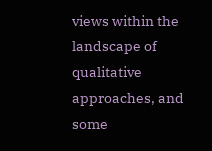views within the landscape of qualitative approaches, and some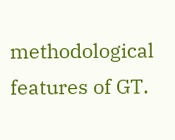methodological features of GT.